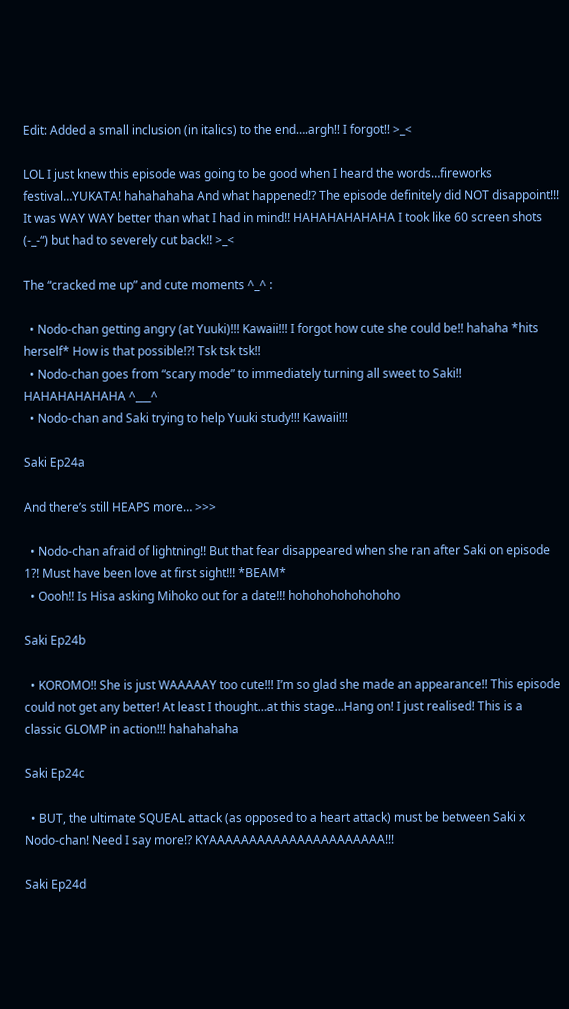Edit: Added a small inclusion (in italics) to the end….argh!! I forgot!! >_<

LOL I just knew this episode was going to be good when I heard the words…fireworks festival…YUKATA! hahahahaha And what happened!? The episode definitely did NOT disappoint!!! It was WAY WAY better than what I had in mind!! HAHAHAHAHAHA I took like 60 screen shots (-_-“) but had to severely cut back!! >_<

The “cracked me up” and cute moments ^_^ :

  • Nodo-chan getting angry (at Yuuki)!!! Kawaii!!! I forgot how cute she could be!! hahaha *hits herself* How is that possible!?! Tsk tsk tsk!!
  • Nodo-chan goes from “scary mode” to immediately turning all sweet to Saki!! HAHAHAHAHAHA ^___^
  • Nodo-chan and Saki trying to help Yuuki study!!! Kawaii!!!

Saki Ep24a

And there’s still HEAPS more… >>>

  • Nodo-chan afraid of lightning!! But that fear disappeared when she ran after Saki on episode 1?! Must have been love at first sight!!! *BEAM*
  • Oooh!! Is Hisa asking Mihoko out for a date!!! hohohohohohohoho

Saki Ep24b

  • KOROMO!! She is just WAAAAAY too cute!!! I’m so glad she made an appearance!! This episode could not get any better! At least I thought…at this stage…Hang on! I just realised! This is a classic GLOMP in action!!! hahahahaha

Saki Ep24c

  • BUT, the ultimate SQUEAL attack (as opposed to a heart attack) must be between Saki x Nodo-chan! Need I say more!? KYAAAAAAAAAAAAAAAAAAAAAA!!!

Saki Ep24d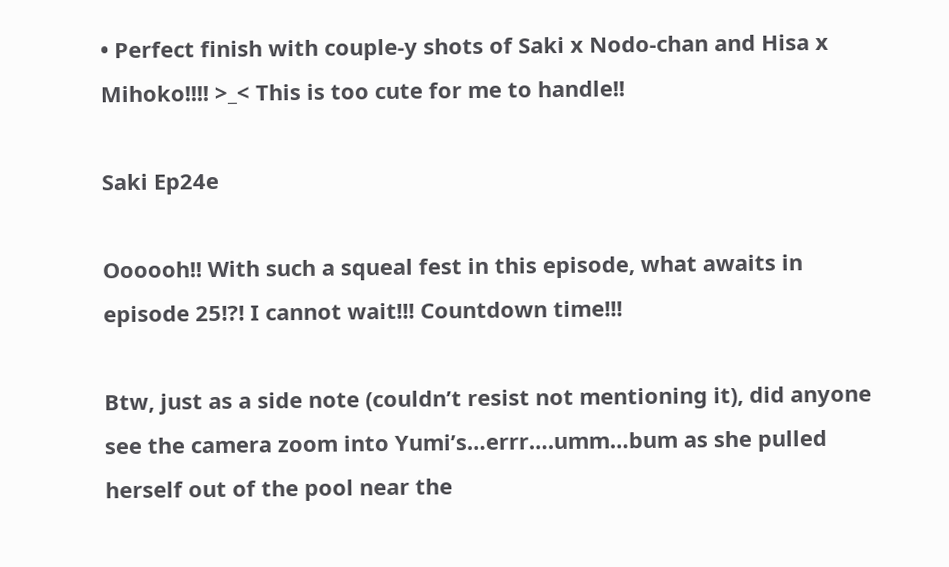• Perfect finish with couple-y shots of Saki x Nodo-chan and Hisa x Mihoko!!!! >_< This is too cute for me to handle!!

Saki Ep24e

Oooooh!! With such a squeal fest in this episode, what awaits in episode 25!?! I cannot wait!!! Countdown time!!!

Btw, just as a side note (couldn’t resist not mentioning it), did anyone see the camera zoom into Yumi’s…errr….umm…bum as she pulled herself out of the pool near the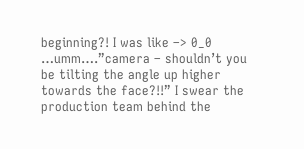beginning?! I was like –> 0_0 …umm….”camera – shouldn’t you be tilting the angle up higher towards the face?!!” I swear the production team behind the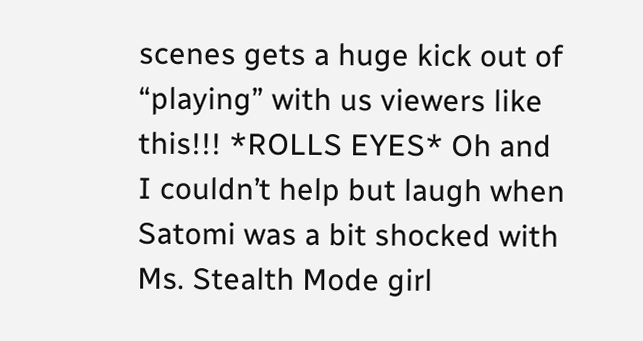scenes gets a huge kick out of “playing” with us viewers like this!!! *ROLLS EYES* Oh and I couldn’t help but laugh when Satomi was a bit shocked with Ms. Stealth Mode girl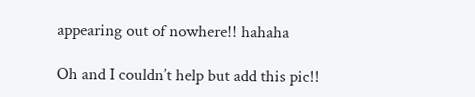appearing out of nowhere!! hahaha

Oh and I couldn’t help but add this pic!!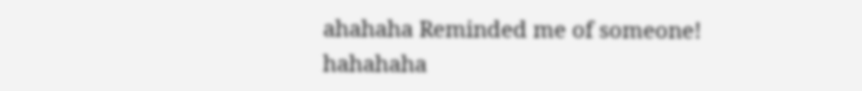ahahaha Reminded me of someone! hahahaha